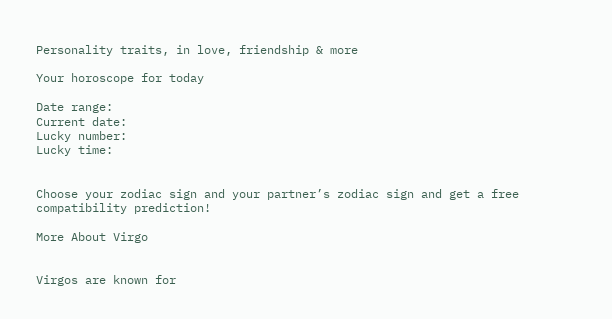Personality traits, in love, friendship & more

Your horoscope for today

Date range:
Current date:
Lucky number:
Lucky time:


Choose your zodiac sign and your partner’s zodiac sign and get a free compatibility prediction!

More About Virgo


Virgos are known for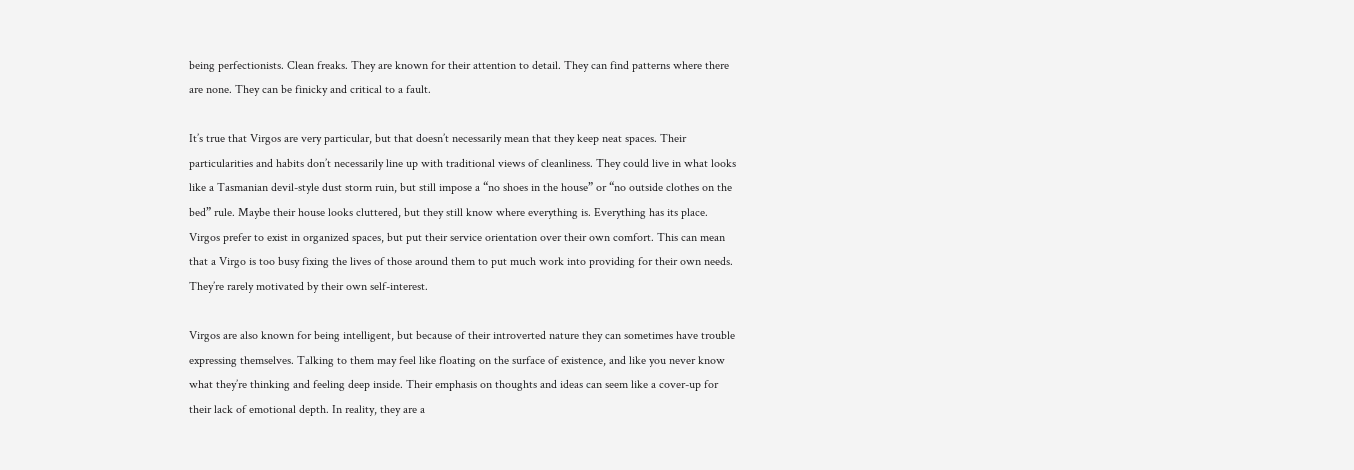being perfectionists. Clean freaks. They are known for their attention to detail. They can find patterns where there are none. They can be finicky and critical to a fault.

It’s true that Virgos are very particular, but that doesn’t necessarily mean that they keep neat spaces. Their particularities and habits don’t necessarily line up with traditional views of cleanliness. They could live in what looks like a Tasmanian devil-style dust storm ruin, but still impose a “no shoes in the house” or “no outside clothes on the bed” rule. Maybe their house looks cluttered, but they still know where everything is. Everything has its place. Virgos prefer to exist in organized spaces, but put their service orientation over their own comfort. This can mean that a Virgo is too busy fixing the lives of those around them to put much work into providing for their own needs. They’re rarely motivated by their own self-interest.

Virgos are also known for being intelligent, but because of their introverted nature they can sometimes have trouble expressing themselves. Talking to them may feel like floating on the surface of existence, and like you never know what they’re thinking and feeling deep inside. Their emphasis on thoughts and ideas can seem like a cover-up for their lack of emotional depth. In reality, they are a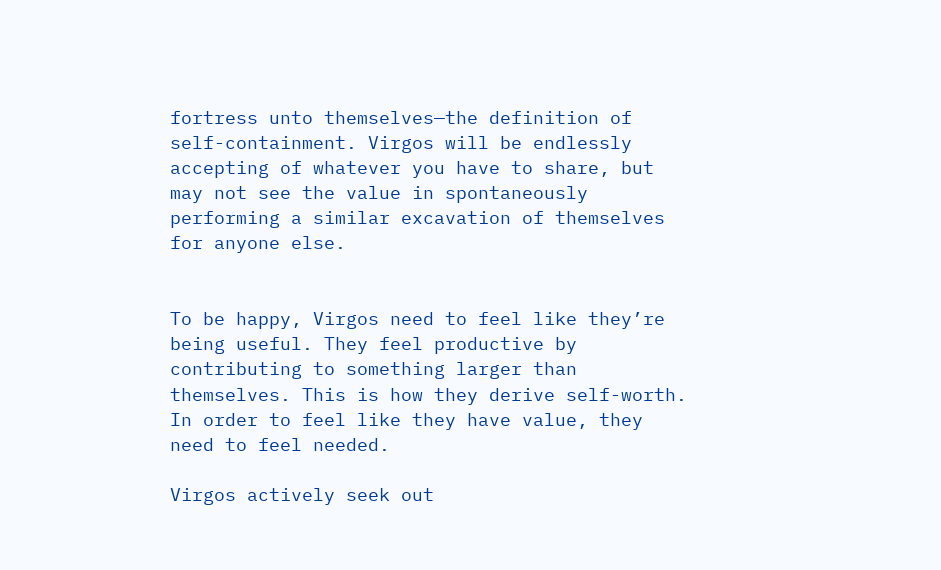fortress unto themselves—the definition of self-containment. Virgos will be endlessly accepting of whatever you have to share, but may not see the value in spontaneously performing a similar excavation of themselves for anyone else.


To be happy, Virgos need to feel like they’re being useful. They feel productive by contributing to something larger than themselves. This is how they derive self-worth. In order to feel like they have value, they need to feel needed.

Virgos actively seek out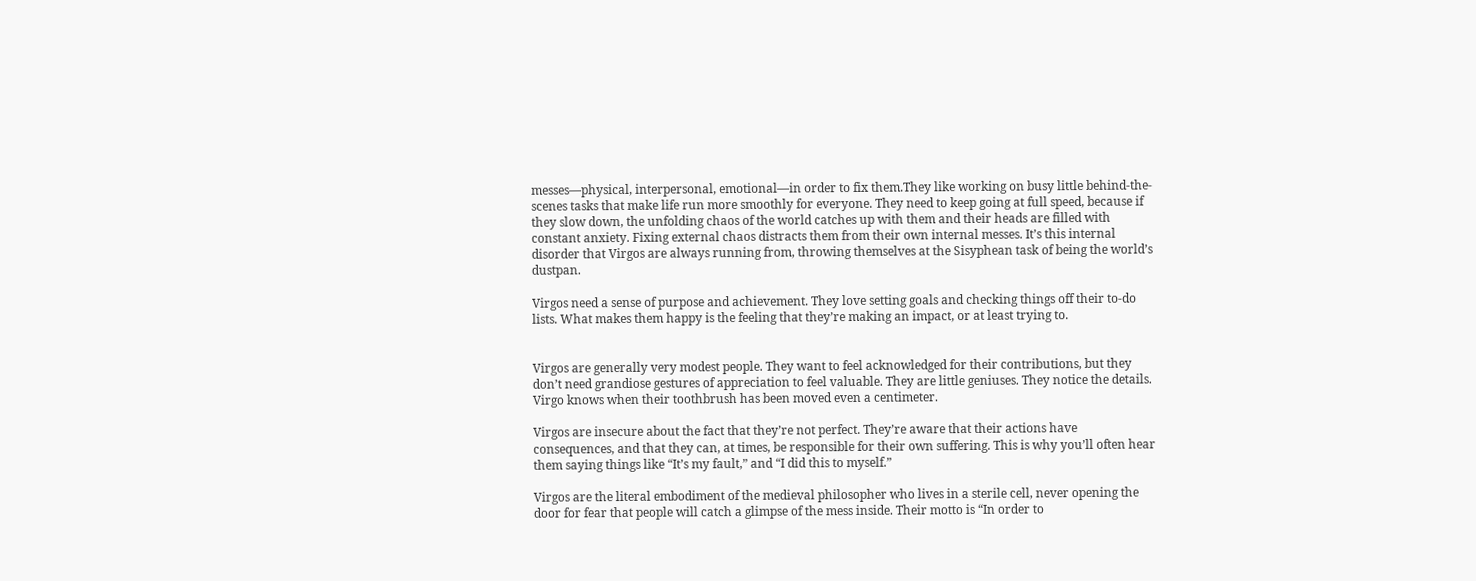messes—physical, interpersonal, emotional—in order to fix them.They like working on busy little behind-the-scenes tasks that make life run more smoothly for everyone. They need to keep going at full speed, because if they slow down, the unfolding chaos of the world catches up with them and their heads are filled with constant anxiety. Fixing external chaos distracts them from their own internal messes. It’s this internal disorder that Virgos are always running from, throwing themselves at the Sisyphean task of being the world’s dustpan.

Virgos need a sense of purpose and achievement. They love setting goals and checking things off their to-do lists. What makes them happy is the feeling that they’re making an impact, or at least trying to.


Virgos are generally very modest people. They want to feel acknowledged for their contributions, but they don’t need grandiose gestures of appreciation to feel valuable. They are little geniuses. They notice the details. Virgo knows when their toothbrush has been moved even a centimeter.

Virgos are insecure about the fact that they’re not perfect. They’re aware that their actions have consequences, and that they can, at times, be responsible for their own suffering. This is why you’ll often hear them saying things like “It’s my fault,” and “I did this to myself.”

Virgos are the literal embodiment of the medieval philosopher who lives in a sterile cell, never opening the door for fear that people will catch a glimpse of the mess inside. Their motto is “In order to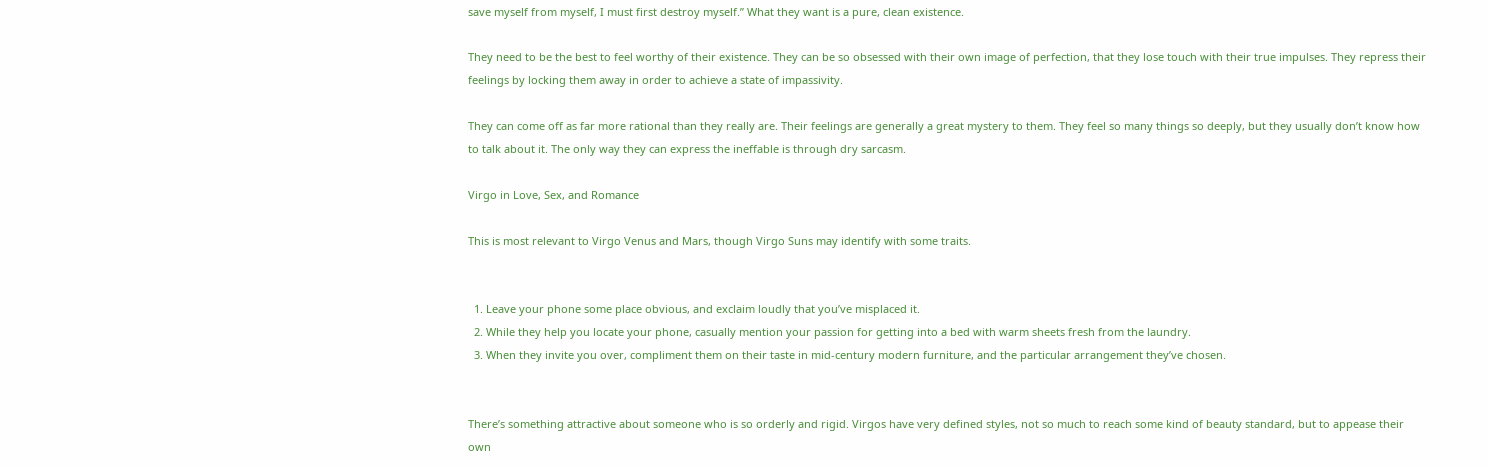save myself from myself, I must first destroy myself.” What they want is a pure, clean existence.

They need to be the best to feel worthy of their existence. They can be so obsessed with their own image of perfection, that they lose touch with their true impulses. They repress their feelings by locking them away in order to achieve a state of impassivity.

They can come off as far more rational than they really are. Their feelings are generally a great mystery to them. They feel so many things so deeply, but they usually don’t know how to talk about it. The only way they can express the ineffable is through dry sarcasm.

Virgo in Love, Sex, and Romance

This is most relevant to Virgo Venus and Mars, though Virgo Suns may identify with some traits.


  1. Leave your phone some place obvious, and exclaim loudly that you’ve misplaced it.
  2. While they help you locate your phone, casually mention your passion for getting into a bed with warm sheets fresh from the laundry.
  3. When they invite you over, compliment them on their taste in mid-century modern furniture, and the particular arrangement they’ve chosen.


There’s something attractive about someone who is so orderly and rigid. Virgos have very defined styles, not so much to reach some kind of beauty standard, but to appease their own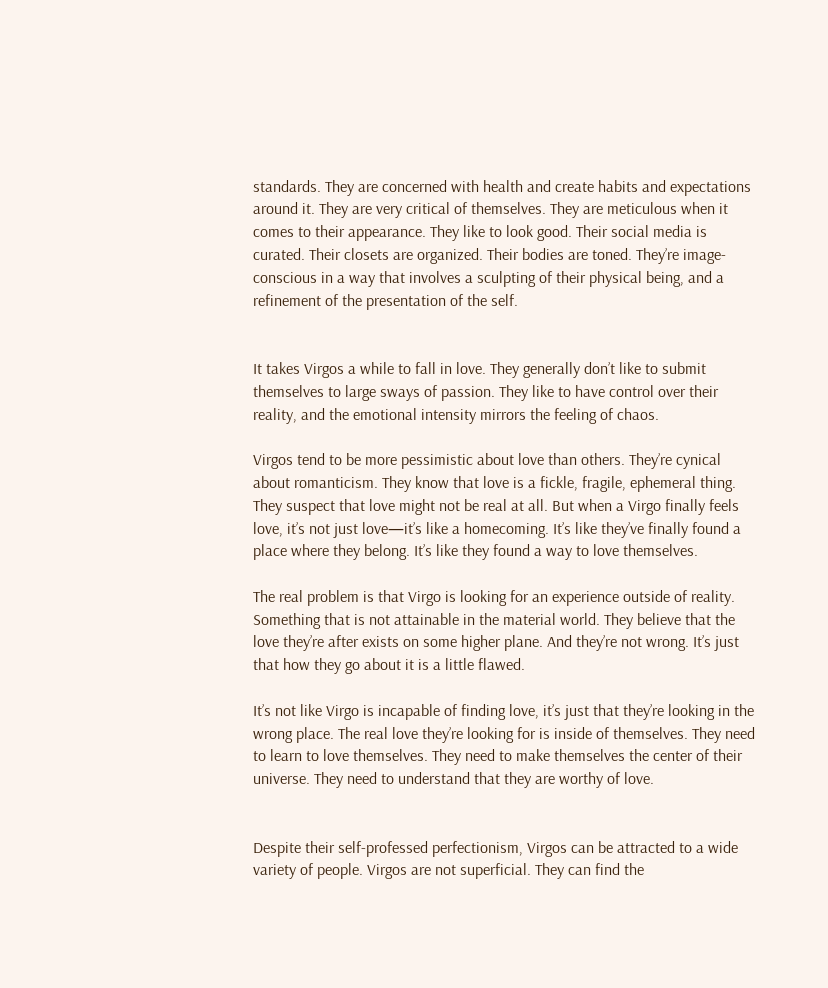standards. They are concerned with health and create habits and expectations around it. They are very critical of themselves. They are meticulous when it comes to their appearance. They like to look good. Their social media is curated. Their closets are organized. Their bodies are toned. They’re image-conscious in a way that involves a sculpting of their physical being, and a refinement of the presentation of the self.


It takes Virgos a while to fall in love. They generally don’t like to submit themselves to large sways of passion. They like to have control over their reality, and the emotional intensity mirrors the feeling of chaos.

Virgos tend to be more pessimistic about love than others. They’re cynical about romanticism. They know that love is a fickle, fragile, ephemeral thing. They suspect that love might not be real at all. But when a Virgo finally feels love, it’s not just love—it’s like a homecoming. It’s like they’ve finally found a place where they belong. It’s like they found a way to love themselves.

The real problem is that Virgo is looking for an experience outside of reality. Something that is not attainable in the material world. They believe that the love they’re after exists on some higher plane. And they’re not wrong. It’s just that how they go about it is a little flawed.

It’s not like Virgo is incapable of finding love, it’s just that they’re looking in the wrong place. The real love they’re looking for is inside of themselves. They need to learn to love themselves. They need to make themselves the center of their universe. They need to understand that they are worthy of love.


Despite their self-professed perfectionism, Virgos can be attracted to a wide variety of people. Virgos are not superficial. They can find the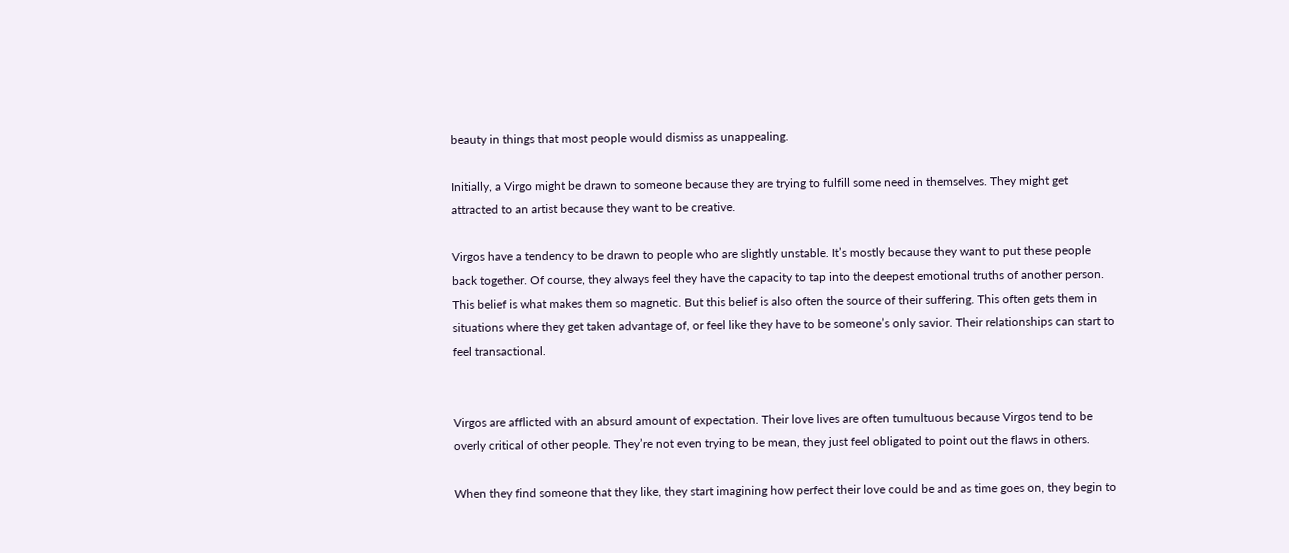beauty in things that most people would dismiss as unappealing.

Initially, a Virgo might be drawn to someone because they are trying to fulfill some need in themselves. They might get attracted to an artist because they want to be creative.

Virgos have a tendency to be drawn to people who are slightly unstable. It’s mostly because they want to put these people back together. Of course, they always feel they have the capacity to tap into the deepest emotional truths of another person. This belief is what makes them so magnetic. But this belief is also often the source of their suffering. This often gets them in situations where they get taken advantage of, or feel like they have to be someone’s only savior. Their relationships can start to feel transactional.


Virgos are afflicted with an absurd amount of expectation. Their love lives are often tumultuous because Virgos tend to be overly critical of other people. They’re not even trying to be mean, they just feel obligated to point out the flaws in others.

When they find someone that they like, they start imagining how perfect their love could be and as time goes on, they begin to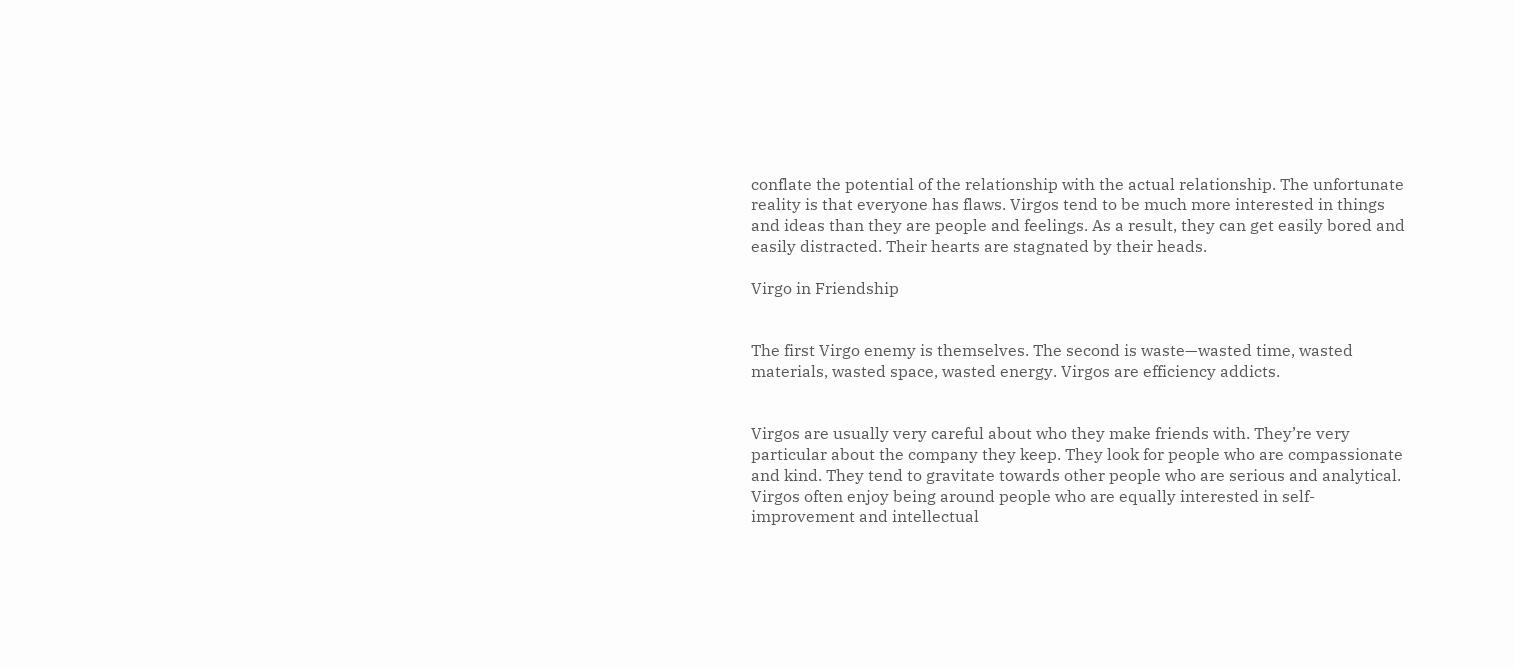conflate the potential of the relationship with the actual relationship. The unfortunate reality is that everyone has flaws. Virgos tend to be much more interested in things and ideas than they are people and feelings. As a result, they can get easily bored and easily distracted. Their hearts are stagnated by their heads.

Virgo in Friendship


The first Virgo enemy is themselves. The second is waste—wasted time, wasted materials, wasted space, wasted energy. Virgos are efficiency addicts.


Virgos are usually very careful about who they make friends with. They’re very particular about the company they keep. They look for people who are compassionate and kind. They tend to gravitate towards other people who are serious and analytical. Virgos often enjoy being around people who are equally interested in self-improvement and intellectual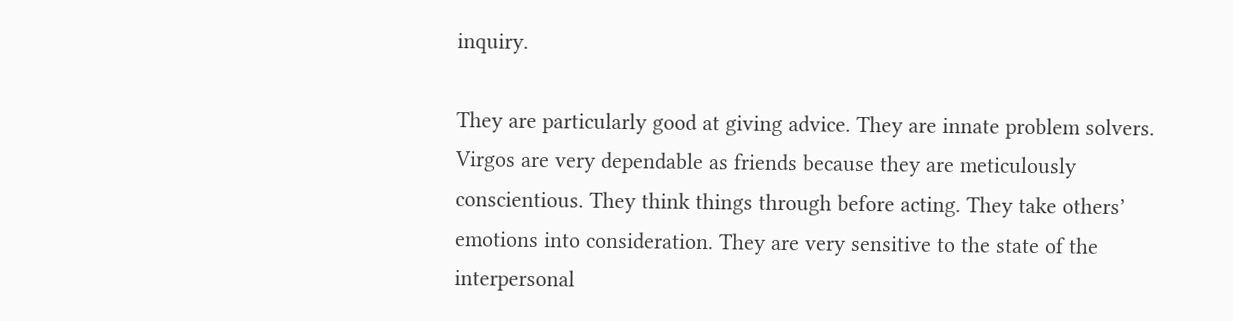inquiry.

They are particularly good at giving advice. They are innate problem solvers. Virgos are very dependable as friends because they are meticulously conscientious. They think things through before acting. They take others’ emotions into consideration. They are very sensitive to the state of the interpersonal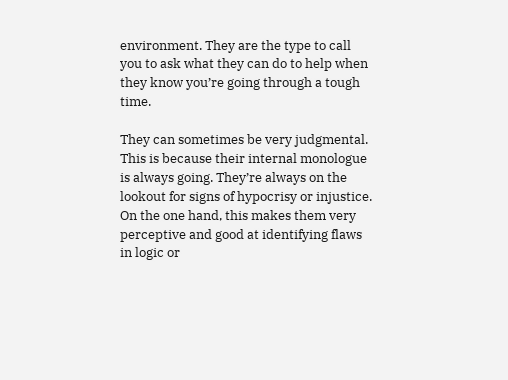environment. They are the type to call you to ask what they can do to help when they know you’re going through a tough time.

They can sometimes be very judgmental. This is because their internal monologue is always going. They’re always on the lookout for signs of hypocrisy or injustice. On the one hand, this makes them very perceptive and good at identifying flaws in logic or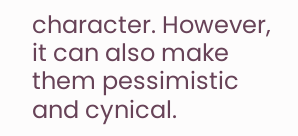character. However, it can also make them pessimistic and cynical.